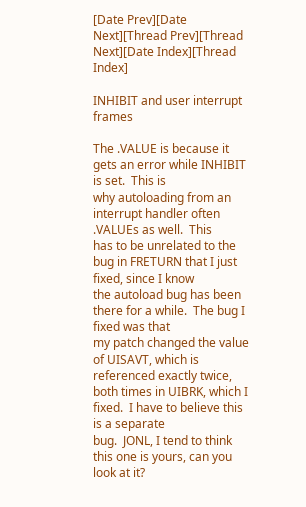[Date Prev][Date Next][Thread Prev][Thread Next][Date Index][Thread Index]

INHIBIT and user interrupt frames

The .VALUE is because it gets an error while INHIBIT is set.  This is
why autoloading from an interrupt handler often .VALUEs as well.  This
has to be unrelated to the bug in FRETURN that I just fixed, since I know
the autoload bug has been there for a while.  The bug I fixed was that
my patch changed the value of UISAVT, which is referenced exactly twice,
both times in UIBRK, which I fixed.  I have to believe this is a separate
bug.  JONL, I tend to think this one is yours, can you look at it?